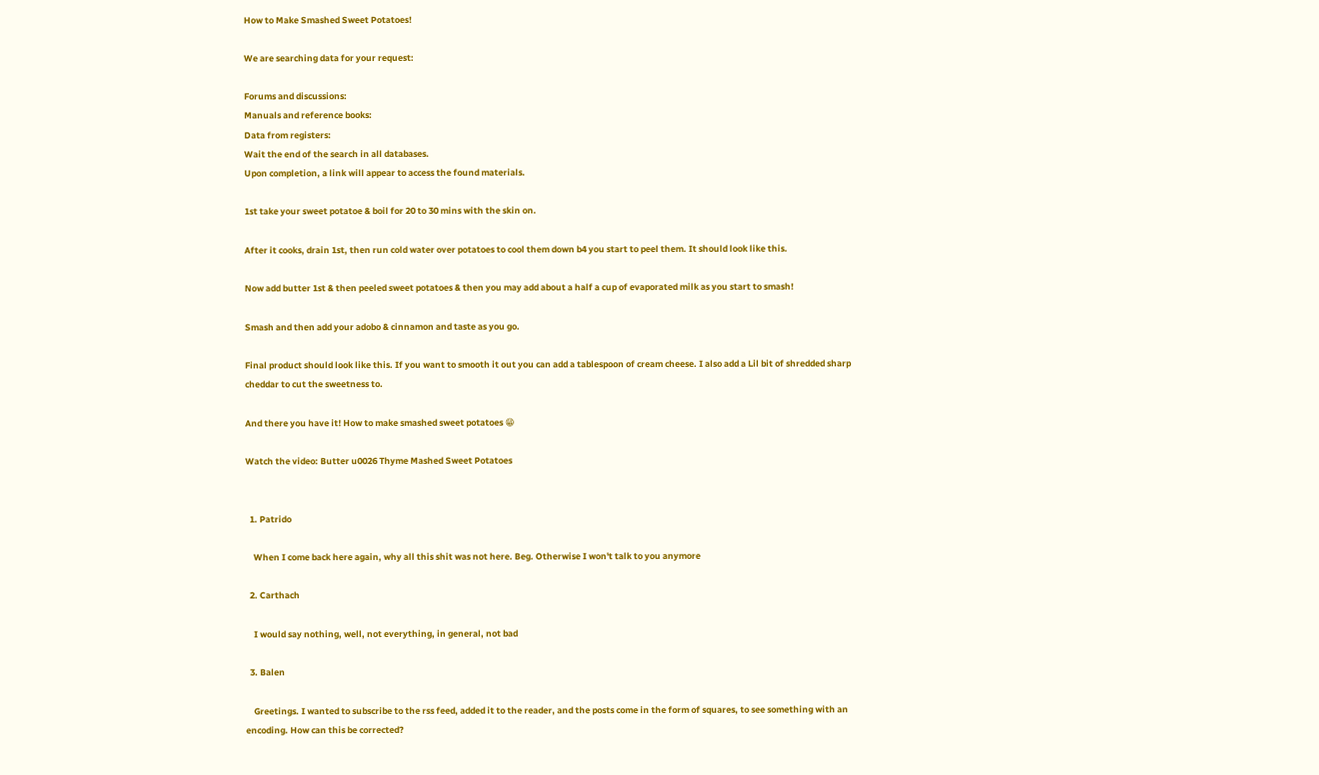How to Make Smashed Sweet Potatoes!

We are searching data for your request:

Forums and discussions:
Manuals and reference books:
Data from registers:
Wait the end of the search in all databases.
Upon completion, a link will appear to access the found materials.

1st take your sweet potatoe & boil for 20 to 30 mins with the skin on.

After it cooks, drain 1st, then run cold water over potatoes to cool them down b4 you start to peel them. It should look like this.

Now add butter 1st & then peeled sweet potatoes & then you may add about a half a cup of evaporated milk as you start to smash!

Smash and then add your adobo & cinnamon and taste as you go.

Final product should look like this. If you want to smooth it out you can add a tablespoon of cream cheese. I also add a Lil bit of shredded sharp cheddar to cut the sweetness to.

And there you have it! How to make smashed sweet potatoes 😁

Watch the video: Butter u0026 Thyme Mashed Sweet Potatoes


  1. Patrido

    When I come back here again, why all this shit was not here. Beg. Otherwise I won't talk to you anymore

  2. Carthach

    I would say nothing, well, not everything, in general, not bad

  3. Balen

    Greetings. I wanted to subscribe to the rss feed, added it to the reader, and the posts come in the form of squares, to see something with an encoding. How can this be corrected?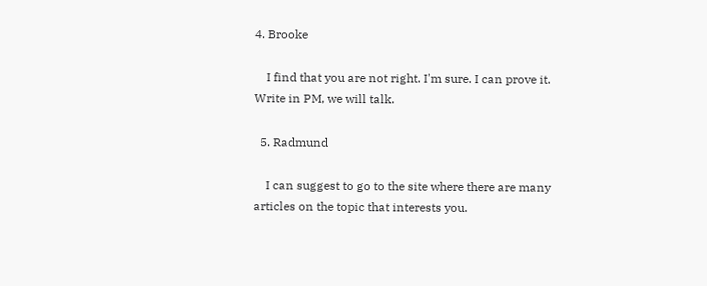4. Brooke

    I find that you are not right. I'm sure. I can prove it. Write in PM, we will talk.

  5. Radmund

    I can suggest to go to the site where there are many articles on the topic that interests you.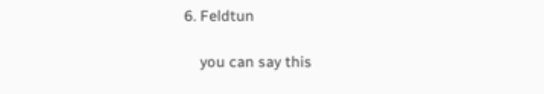6. Feldtun

    you can say this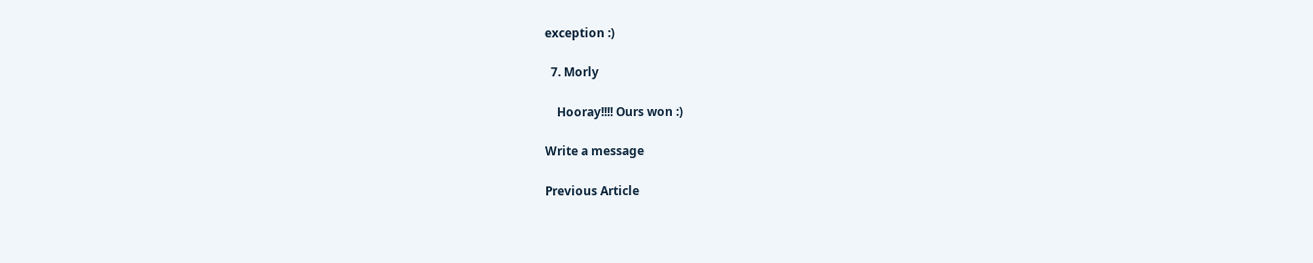exception :)

  7. Morly

    Hooray!!!! Ours won :)

Write a message

Previous Article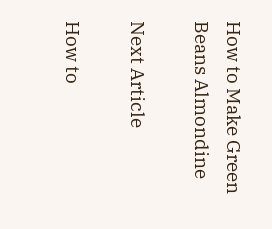How to Make Green Beans Almondine

Next Article

How to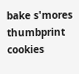bake s'mores thumbprint cookies